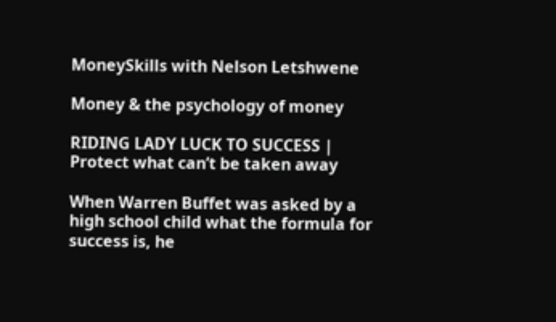MoneySkills with Nelson Letshwene

Money & the psychology of money

RIDING LADY LUCK TO SUCCESS | Protect what can’t be taken away

When Warren Buffet was asked by a high school child what the formula for success is, he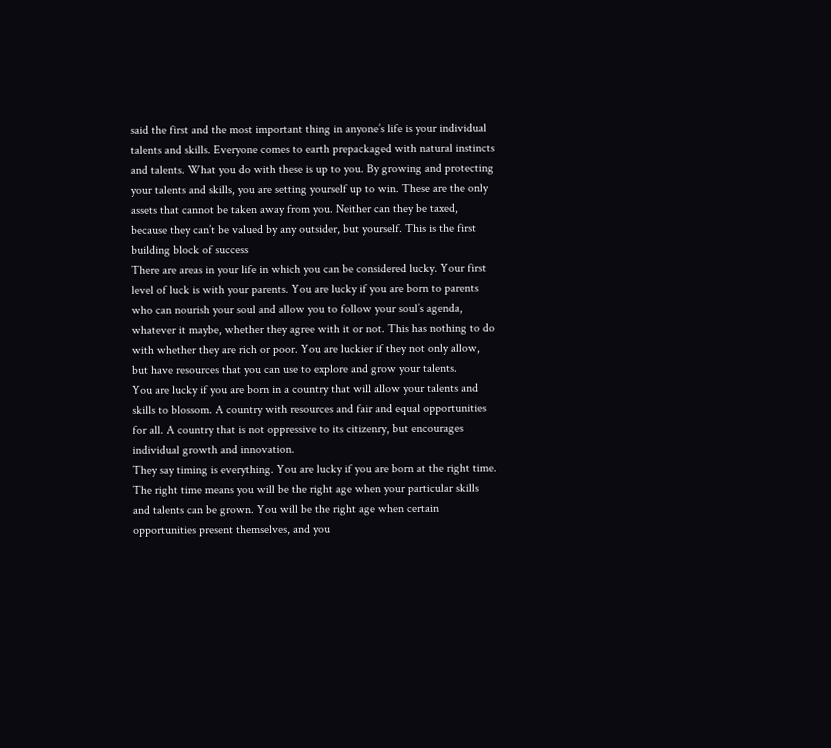said the first and the most important thing in anyone’s life is your individual talents and skills. Everyone comes to earth prepackaged with natural instincts and talents. What you do with these is up to you. By growing and protecting your talents and skills, you are setting yourself up to win. These are the only assets that cannot be taken away from you. Neither can they be taxed, because they can’t be valued by any outsider, but yourself. This is the first building block of success
There are areas in your life in which you can be considered lucky. Your first level of luck is with your parents. You are lucky if you are born to parents who can nourish your soul and allow you to follow your soul’s agenda, whatever it maybe, whether they agree with it or not. This has nothing to do with whether they are rich or poor. You are luckier if they not only allow, but have resources that you can use to explore and grow your talents.
You are lucky if you are born in a country that will allow your talents and skills to blossom. A country with resources and fair and equal opportunities for all. A country that is not oppressive to its citizenry, but encourages individual growth and innovation.
They say timing is everything. You are lucky if you are born at the right time. The right time means you will be the right age when your particular skills and talents can be grown. You will be the right age when certain opportunities present themselves, and you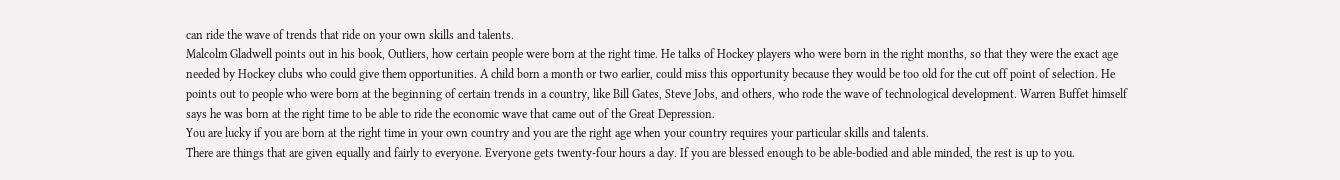can ride the wave of trends that ride on your own skills and talents.
Malcolm Gladwell points out in his book, Outliers, how certain people were born at the right time. He talks of Hockey players who were born in the right months, so that they were the exact age needed by Hockey clubs who could give them opportunities. A child born a month or two earlier, could miss this opportunity because they would be too old for the cut off point of selection. He points out to people who were born at the beginning of certain trends in a country, like Bill Gates, Steve Jobs, and others, who rode the wave of technological development. Warren Buffet himself says he was born at the right time to be able to ride the economic wave that came out of the Great Depression.
You are lucky if you are born at the right time in your own country and you are the right age when your country requires your particular skills and talents.
There are things that are given equally and fairly to everyone. Everyone gets twenty-four hours a day. If you are blessed enough to be able-bodied and able minded, the rest is up to you.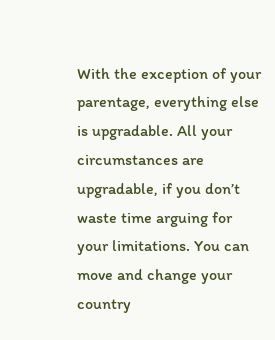With the exception of your parentage, everything else is upgradable. All your circumstances are upgradable, if you don’t waste time arguing for your limitations. You can move and change your country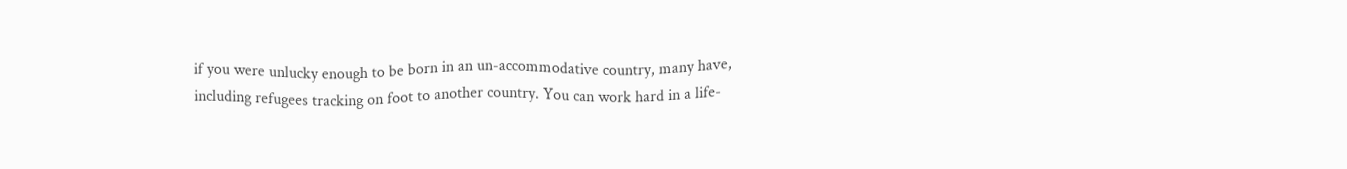if you were unlucky enough to be born in an un-accommodative country, many have, including refugees tracking on foot to another country. You can work hard in a life-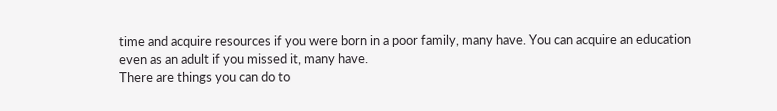time and acquire resources if you were born in a poor family, many have. You can acquire an education even as an adult if you missed it, many have.
There are things you can do to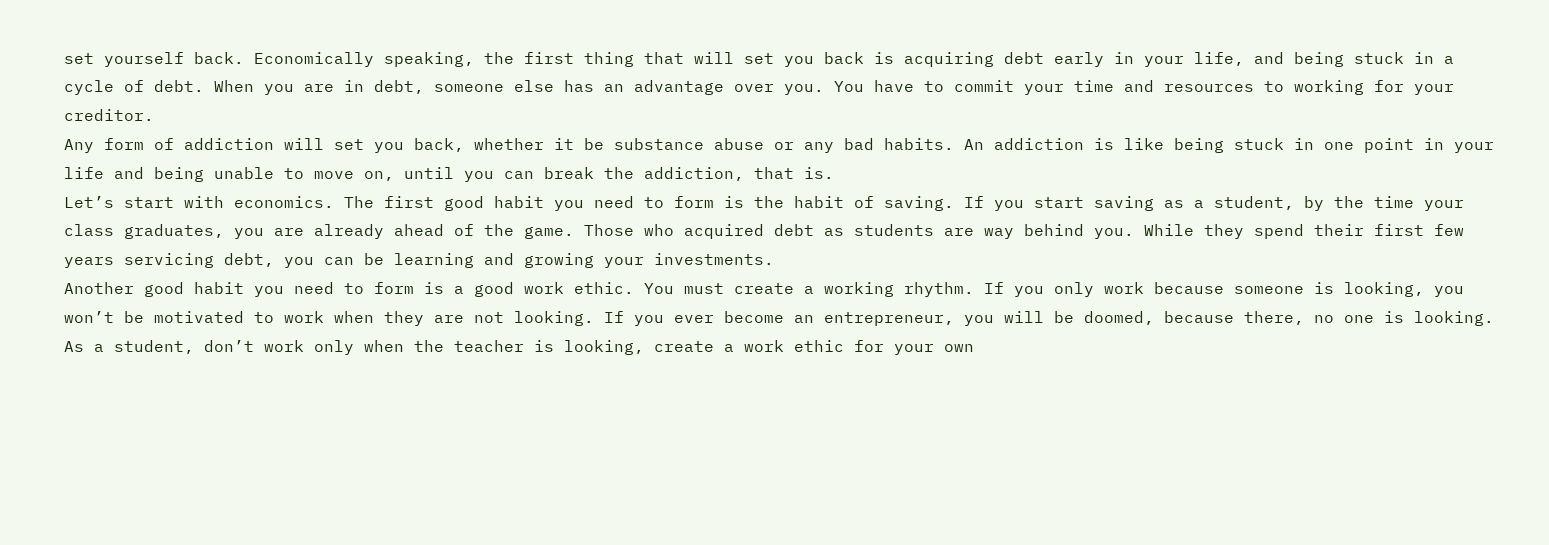set yourself back. Economically speaking, the first thing that will set you back is acquiring debt early in your life, and being stuck in a cycle of debt. When you are in debt, someone else has an advantage over you. You have to commit your time and resources to working for your creditor.
Any form of addiction will set you back, whether it be substance abuse or any bad habits. An addiction is like being stuck in one point in your life and being unable to move on, until you can break the addiction, that is.
Let’s start with economics. The first good habit you need to form is the habit of saving. If you start saving as a student, by the time your class graduates, you are already ahead of the game. Those who acquired debt as students are way behind you. While they spend their first few years servicing debt, you can be learning and growing your investments.
Another good habit you need to form is a good work ethic. You must create a working rhythm. If you only work because someone is looking, you won’t be motivated to work when they are not looking. If you ever become an entrepreneur, you will be doomed, because there, no one is looking. As a student, don’t work only when the teacher is looking, create a work ethic for your own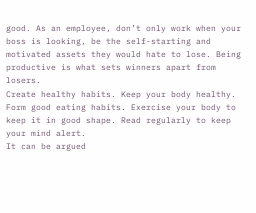good. As an employee, don’t only work when your boss is looking, be the self-starting and motivated assets they would hate to lose. Being productive is what sets winners apart from losers.
Create healthy habits. Keep your body healthy. Form good eating habits. Exercise your body to keep it in good shape. Read regularly to keep your mind alert.
It can be argued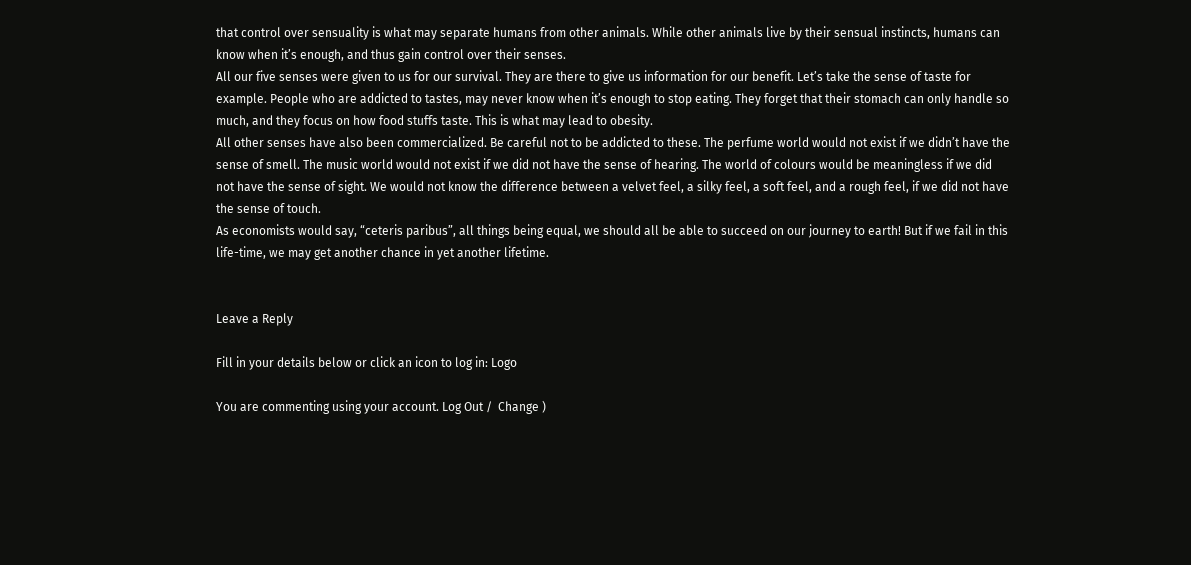that control over sensuality is what may separate humans from other animals. While other animals live by their sensual instincts, humans can know when it’s enough, and thus gain control over their senses.
All our five senses were given to us for our survival. They are there to give us information for our benefit. Let’s take the sense of taste for example. People who are addicted to tastes, may never know when it’s enough to stop eating. They forget that their stomach can only handle so much, and they focus on how food stuffs taste. This is what may lead to obesity.
All other senses have also been commercialized. Be careful not to be addicted to these. The perfume world would not exist if we didn’t have the sense of smell. The music world would not exist if we did not have the sense of hearing. The world of colours would be meaningless if we did not have the sense of sight. We would not know the difference between a velvet feel, a silky feel, a soft feel, and a rough feel, if we did not have the sense of touch.
As economists would say, “ceteris paribus”, all things being equal, we should all be able to succeed on our journey to earth! But if we fail in this life-time, we may get another chance in yet another lifetime.


Leave a Reply

Fill in your details below or click an icon to log in: Logo

You are commenting using your account. Log Out /  Change )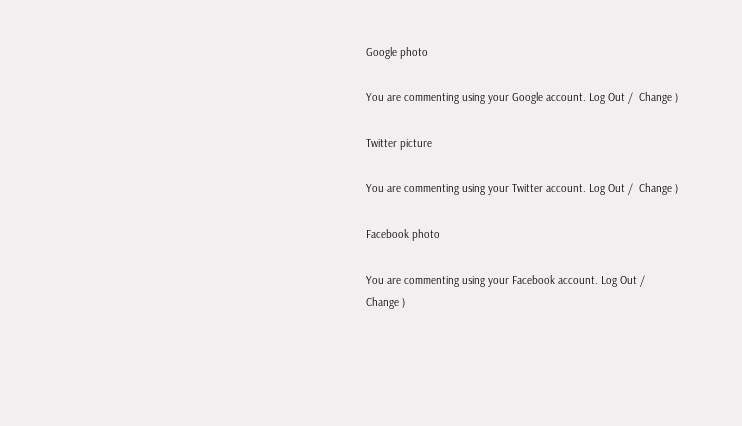Google photo

You are commenting using your Google account. Log Out /  Change )

Twitter picture

You are commenting using your Twitter account. Log Out /  Change )

Facebook photo

You are commenting using your Facebook account. Log Out /  Change )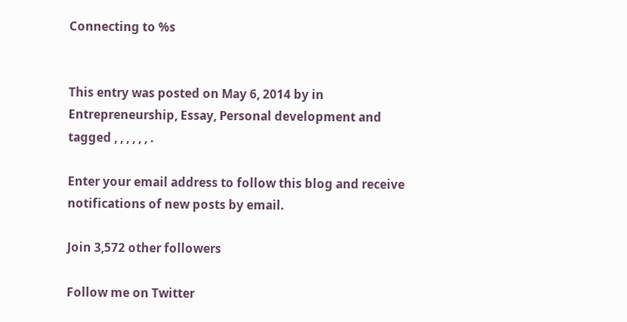Connecting to %s


This entry was posted on May 6, 2014 by in Entrepreneurship, Essay, Personal development and tagged , , , , , , .

Enter your email address to follow this blog and receive notifications of new posts by email.

Join 3,572 other followers

Follow me on Twitter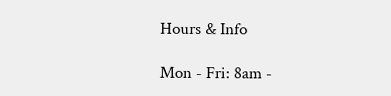Hours & Info

Mon - Fri: 8am -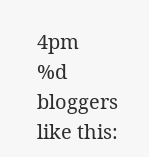4pm
%d bloggers like this: